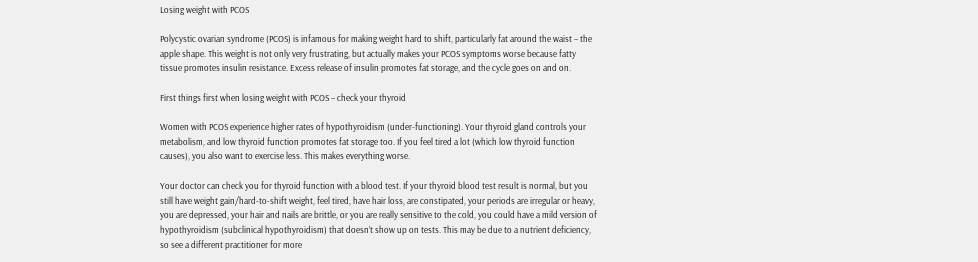Losing weight with PCOS

Polycystic ovarian syndrome (PCOS) is infamous for making weight hard to shift, particularly fat around the waist – the apple shape. This weight is not only very frustrating, but actually makes your PCOS symptoms worse because fatty tissue promotes insulin resistance. Excess release of insulin promotes fat storage, and the cycle goes on and on.

First things first when losing weight with PCOS – check your thyroid

Women with PCOS experience higher rates of hypothyroidism (under-functioning). Your thyroid gland controls your metabolism, and low thyroid function promotes fat storage too. If you feel tired a lot (which low thyroid function causes), you also want to exercise less. This makes everything worse.

Your doctor can check you for thyroid function with a blood test. If your thyroid blood test result is normal, but you still have weight gain/hard-to-shift weight, feel tired, have hair loss, are constipated, your periods are irregular or heavy, you are depressed, your hair and nails are brittle, or you are really sensitive to the cold, you could have a mild version of hypothyroidism (subclinical hypothyroidism) that doesn’t show up on tests. This may be due to a nutrient deficiency, so see a different practitioner for more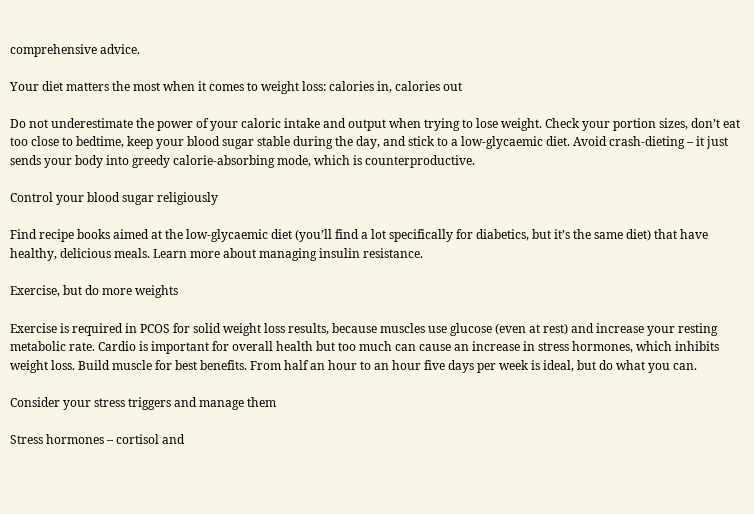comprehensive advice.

Your diet matters the most when it comes to weight loss: calories in, calories out

Do not underestimate the power of your caloric intake and output when trying to lose weight. Check your portion sizes, don’t eat too close to bedtime, keep your blood sugar stable during the day, and stick to a low-glycaemic diet. Avoid crash-dieting – it just sends your body into greedy calorie-absorbing mode, which is counterproductive.

Control your blood sugar religiously

Find recipe books aimed at the low-glycaemic diet (you’ll find a lot specifically for diabetics, but it’s the same diet) that have healthy, delicious meals. Learn more about managing insulin resistance.

Exercise, but do more weights

Exercise is required in PCOS for solid weight loss results, because muscles use glucose (even at rest) and increase your resting metabolic rate. Cardio is important for overall health but too much can cause an increase in stress hormones, which inhibits weight loss. Build muscle for best benefits. From half an hour to an hour five days per week is ideal, but do what you can.

Consider your stress triggers and manage them

Stress hormones – cortisol and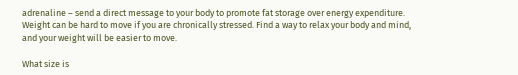adrenaline – send a direct message to your body to promote fat storage over energy expenditure. Weight can be hard to move if you are chronically stressed. Find a way to relax your body and mind, and your weight will be easier to move.

What size is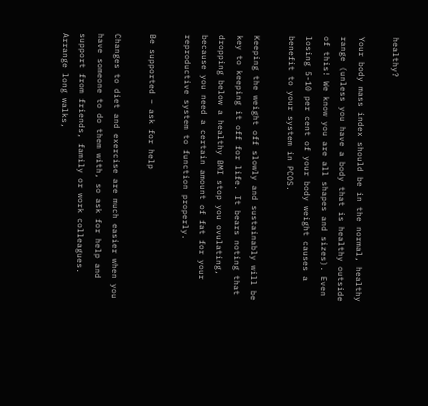healthy?

Your body mass index should be in the normal, healthy range (unless you have a body that is healthy outside of this! We know you are all shapes and sizes). Even losing 5-10 per cent of your body weight causes a benefit to your system in PCOS.

Keeping the weight off slowly and sustainably will be key to keeping it off for life. It bears noting that dropping below a healthy BMI stop you ovulating, because you need a certain amount of fat for your reproductive system to function properly.

Be supported – ask for help

Changes to diet and exercise are much easier when you have someone to do them with, so ask for help and support from friends, family or work colleagues. Arrange long walks,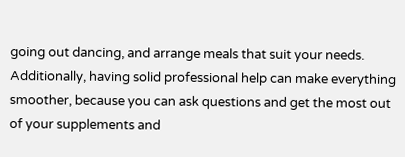going out dancing, and arrange meals that suit your needs. Additionally, having solid professional help can make everything smoother, because you can ask questions and get the most out of your supplements and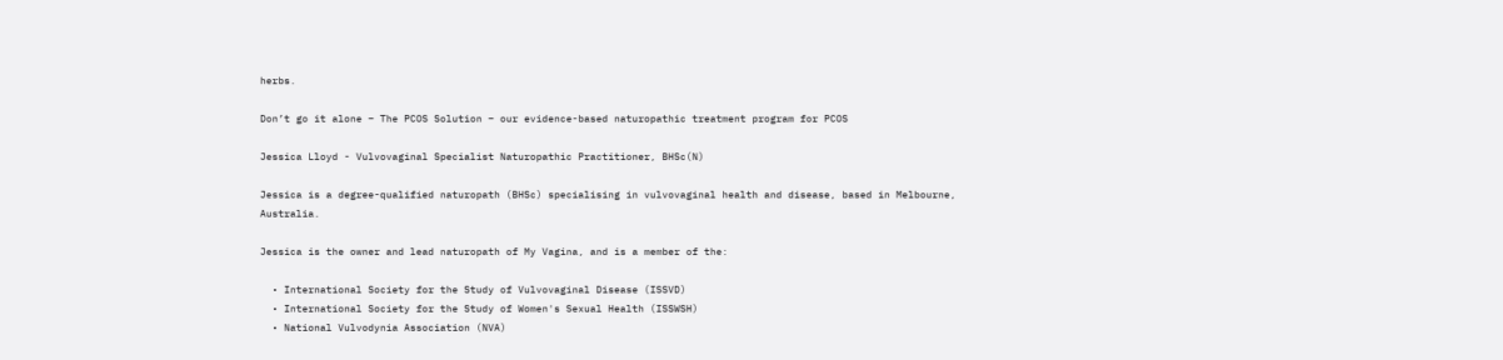herbs.

Don’t go it alone – The PCOS Solution – our evidence-based naturopathic treatment program for PCOS

Jessica Lloyd - Vulvovaginal Specialist Naturopathic Practitioner, BHSc(N)

Jessica is a degree-qualified naturopath (BHSc) specialising in vulvovaginal health and disease, based in Melbourne, Australia.

Jessica is the owner and lead naturopath of My Vagina, and is a member of the:

  • International Society for the Study of Vulvovaginal Disease (ISSVD)
  • International Society for the Study of Women's Sexual Health (ISSWSH)
  • National Vulvodynia Association (NVA)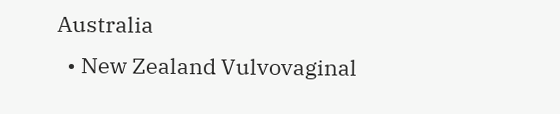Australia
  • New Zealand Vulvovaginal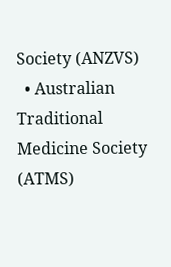Society (ANZVS)
  • Australian Traditional Medicine Society (ATMS)